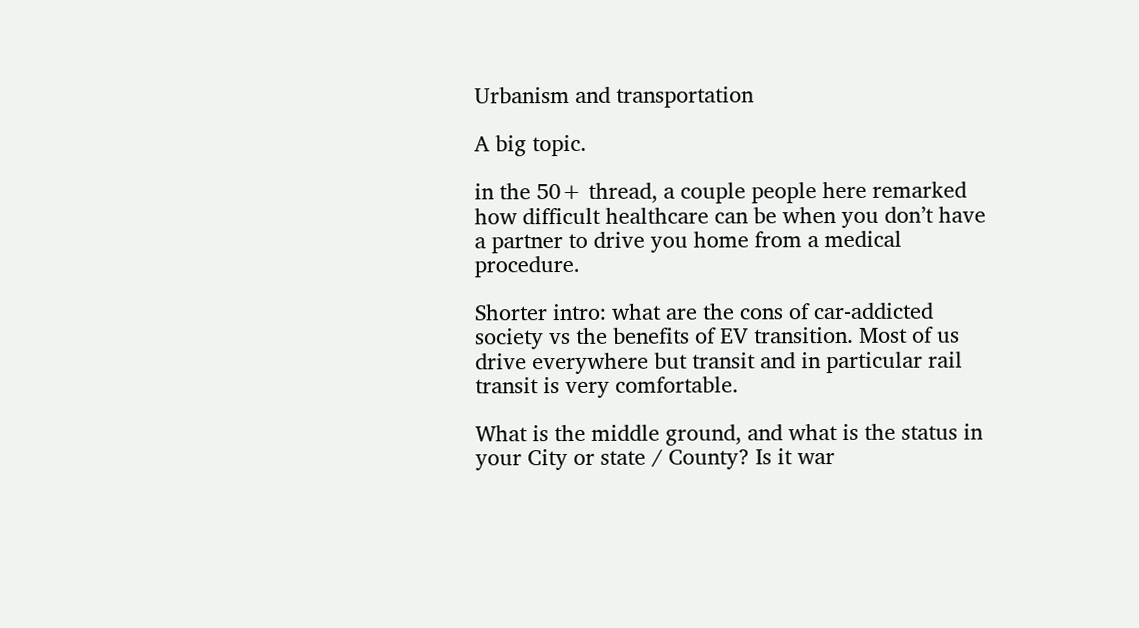Urbanism and transportation

A big topic.

in the 50+ thread, a couple people here remarked how difficult healthcare can be when you don’t have a partner to drive you home from a medical procedure.

Shorter intro: what are the cons of car-addicted society vs the benefits of EV transition. Most of us drive everywhere but transit and in particular rail transit is very comfortable.

What is the middle ground, and what is the status in your City or state / County? Is it war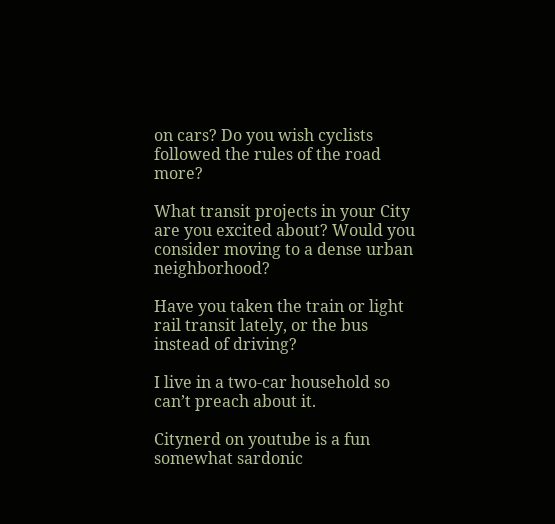on cars? Do you wish cyclists followed the rules of the road more?

What transit projects in your City are you excited about? Would you consider moving to a dense urban neighborhood?

Have you taken the train or light rail transit lately, or the bus instead of driving?

I live in a two-car household so can’t preach about it.

Citynerd on youtube is a fun somewhat sardonic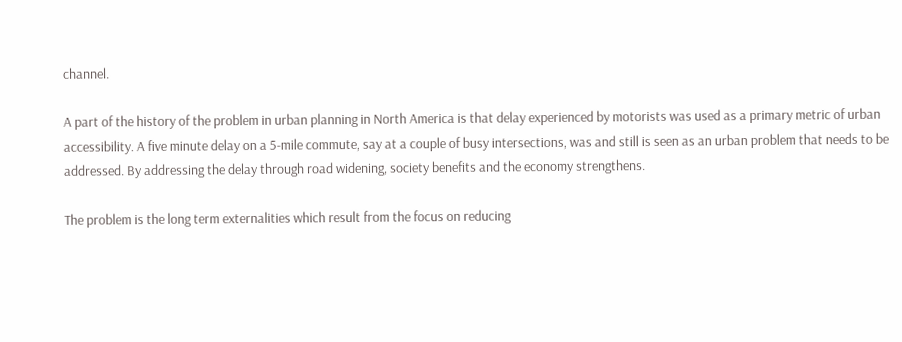channel.

A part of the history of the problem in urban planning in North America is that delay experienced by motorists was used as a primary metric of urban accessibility. A five minute delay on a 5-mile commute, say at a couple of busy intersections, was and still is seen as an urban problem that needs to be addressed. By addressing the delay through road widening, society benefits and the economy strengthens.

The problem is the long term externalities which result from the focus on reducing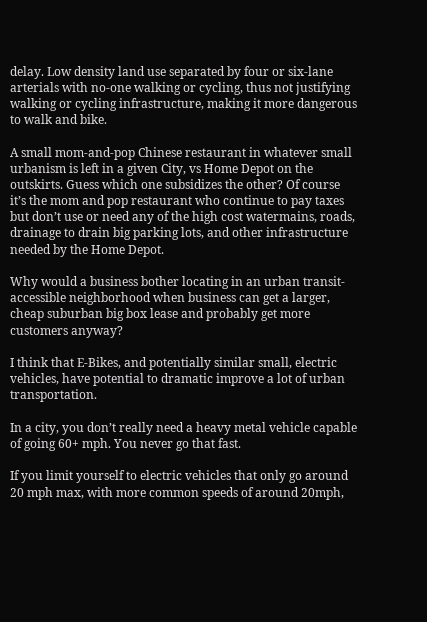delay. Low density land use separated by four or six-lane arterials with no-one walking or cycling, thus not justifying walking or cycling infrastructure, making it more dangerous to walk and bike.

A small mom-and-pop Chinese restaurant in whatever small urbanism is left in a given City, vs Home Depot on the outskirts. Guess which one subsidizes the other? Of course it’s the mom and pop restaurant who continue to pay taxes but don’t use or need any of the high cost watermains, roads, drainage to drain big parking lots, and other infrastructure needed by the Home Depot.

Why would a business bother locating in an urban transit-accessible neighborhood when business can get a larger, cheap suburban big box lease and probably get more customers anyway?

I think that E-Bikes, and potentially similar small, electric vehicles, have potential to dramatic improve a lot of urban transportation.

In a city, you don’t really need a heavy metal vehicle capable of going 60+ mph. You never go that fast.

If you limit yourself to electric vehicles that only go around 20 mph max, with more common speeds of around 20mph,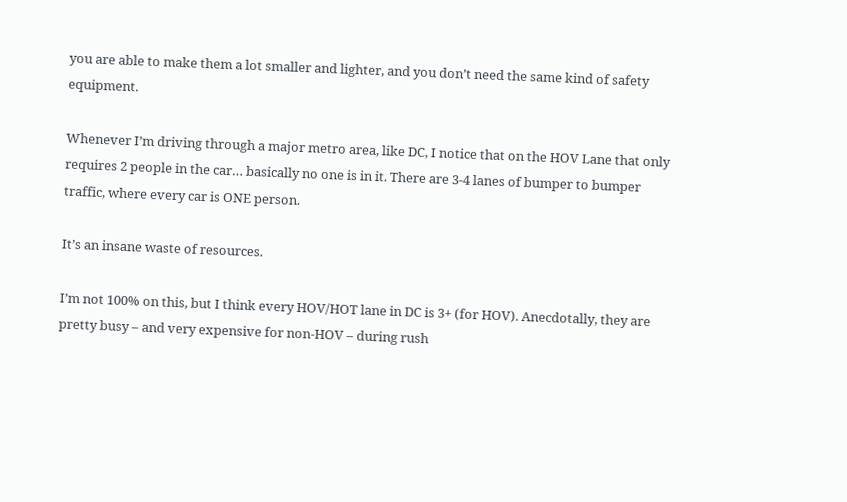you are able to make them a lot smaller and lighter, and you don’t need the same kind of safety equipment.

Whenever I’m driving through a major metro area, like DC, I notice that on the HOV Lane that only requires 2 people in the car… basically no one is in it. There are 3-4 lanes of bumper to bumper traffic, where every car is ONE person.

It’s an insane waste of resources.

I’m not 100% on this, but I think every HOV/HOT lane in DC is 3+ (for HOV). Anecdotally, they are pretty busy – and very expensive for non-HOV – during rush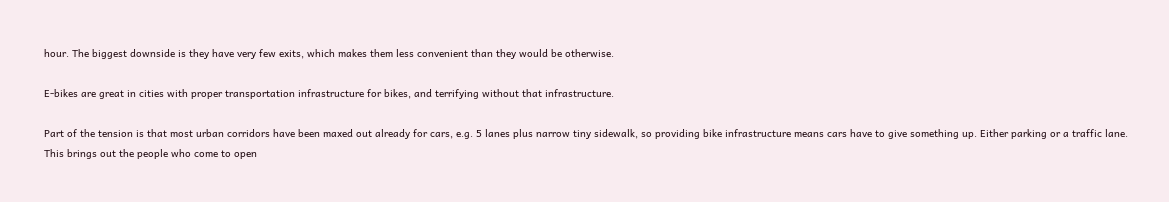hour. The biggest downside is they have very few exits, which makes them less convenient than they would be otherwise.

E-bikes are great in cities with proper transportation infrastructure for bikes, and terrifying without that infrastructure.

Part of the tension is that most urban corridors have been maxed out already for cars, e.g. 5 lanes plus narrow tiny sidewalk, so providing bike infrastructure means cars have to give something up. Either parking or a traffic lane. This brings out the people who come to open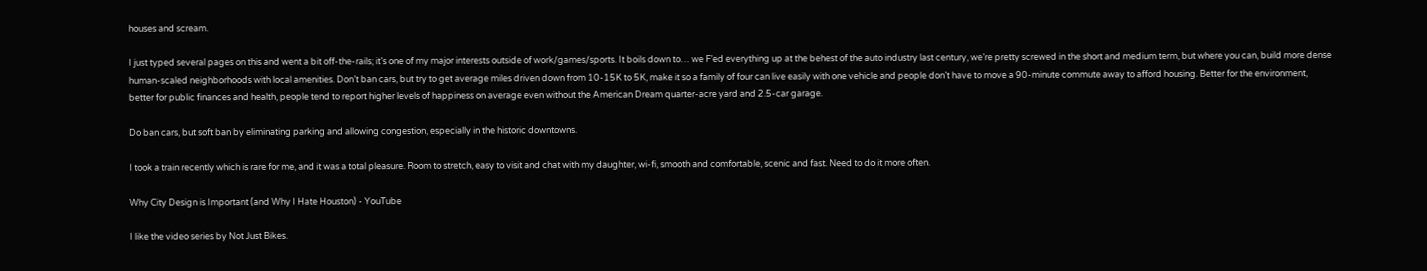houses and scream.

I just typed several pages on this and went a bit off-the-rails; it’s one of my major interests outside of work/games/sports. It boils down to… we F’ed everything up at the behest of the auto industry last century, we’re pretty screwed in the short and medium term, but where you can, build more dense human-scaled neighborhoods with local amenities. Don’t ban cars, but try to get average miles driven down from 10-15K to 5K, make it so a family of four can live easily with one vehicle and people don’t have to move a 90-minute commute away to afford housing. Better for the environment, better for public finances and health, people tend to report higher levels of happiness on average even without the American Dream quarter-acre yard and 2.5-car garage.

Do ban cars, but soft ban by eliminating parking and allowing congestion, especially in the historic downtowns.

I took a train recently which is rare for me, and it was a total pleasure. Room to stretch, easy to visit and chat with my daughter, wi-fi, smooth and comfortable, scenic and fast. Need to do it more often.

Why City Design is Important (and Why I Hate Houston) - YouTube

I like the video series by Not Just Bikes.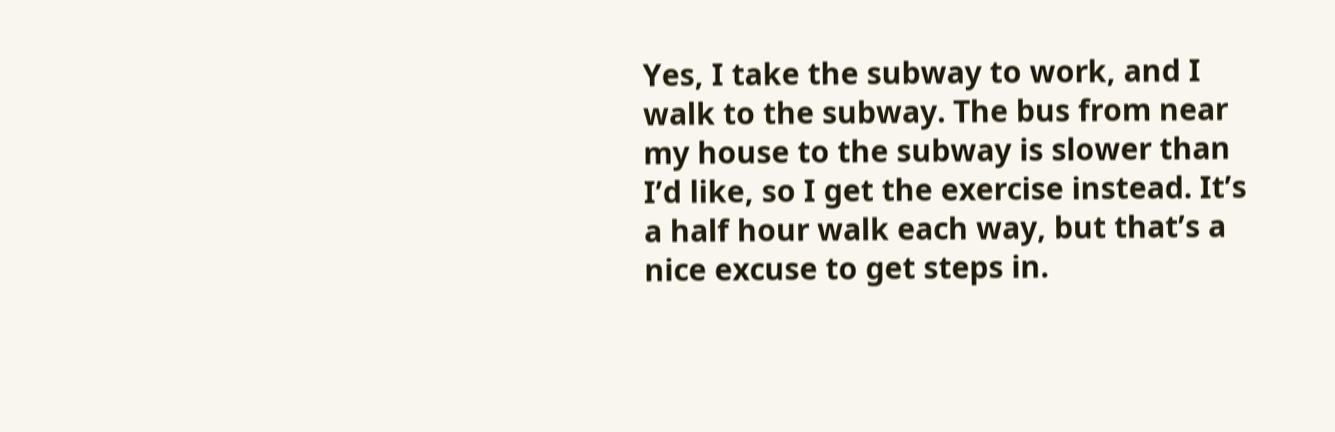Yes, I take the subway to work, and I walk to the subway. The bus from near my house to the subway is slower than I’d like, so I get the exercise instead. It’s a half hour walk each way, but that’s a nice excuse to get steps in.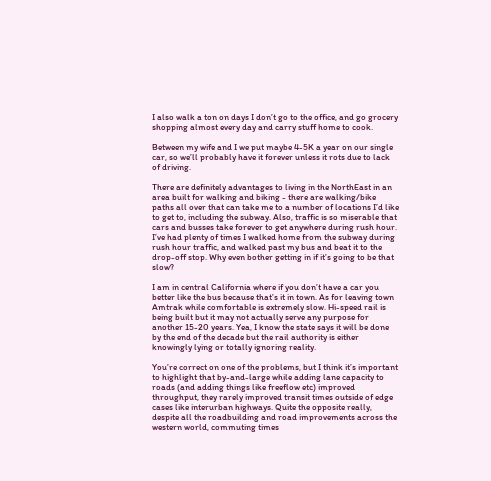I also walk a ton on days I don’t go to the office, and go grocery shopping almost every day and carry stuff home to cook.

Between my wife and I we put maybe 4-5K a year on our single car, so we’ll probably have it forever unless it rots due to lack of driving.

There are definitely advantages to living in the NorthEast in an area built for walking and biking - there are walking/bike paths all over that can take me to a number of locations I’d like to get to, including the subway. Also, traffic is so miserable that cars and busses take forever to get anywhere during rush hour. I’ve had plenty of times I walked home from the subway during rush hour traffic, and walked past my bus and beat it to the drop-off stop. Why even bother getting in if it’s going to be that slow?

I am in central California where if you don’t have a car you better like the bus because that’s it in town. As for leaving town Amtrak while comfortable is extremely slow. Hi-speed rail is being built but it may not actually serve any purpose for another 15-20 years. Yea, I know the state says it will be done by the end of the decade but the rail authority is either knowingly lying or totally ignoring reality.

You’re correct on one of the problems, but I think it’s important to highlight that by-and-large while adding lane capacity to roads (and adding things like freeflow etc) improved throughput, they rarely improved transit times outside of edge cases like interurban highways. Quite the opposite really, despite all the roadbuilding and road improvements across the western world, commuting times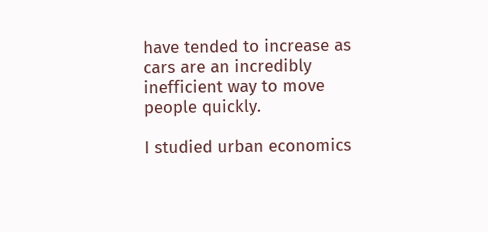have tended to increase as cars are an incredibly inefficient way to move people quickly.

I studied urban economics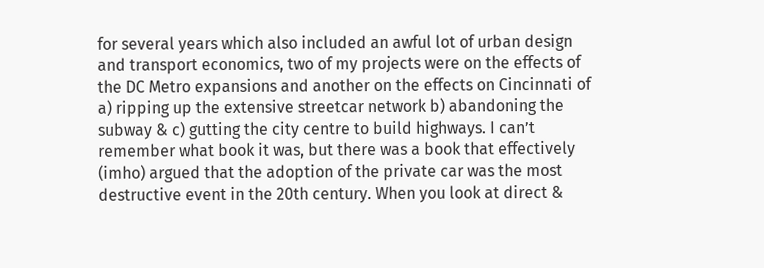for several years which also included an awful lot of urban design and transport economics, two of my projects were on the effects of the DC Metro expansions and another on the effects on Cincinnati of a) ripping up the extensive streetcar network b) abandoning the subway & c) gutting the city centre to build highways. I can’t remember what book it was, but there was a book that effectively (imho) argued that the adoption of the private car was the most destructive event in the 20th century. When you look at direct &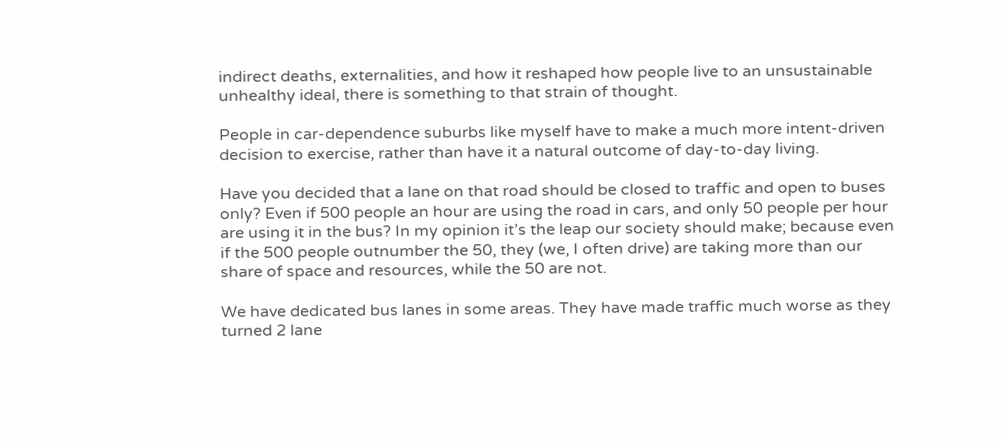indirect deaths, externalities, and how it reshaped how people live to an unsustainable unhealthy ideal, there is something to that strain of thought.

People in car-dependence suburbs like myself have to make a much more intent-driven decision to exercise, rather than have it a natural outcome of day-to-day living.

Have you decided that a lane on that road should be closed to traffic and open to buses only? Even if 500 people an hour are using the road in cars, and only 50 people per hour are using it in the bus? In my opinion it’s the leap our society should make; because even if the 500 people outnumber the 50, they (we, I often drive) are taking more than our share of space and resources, while the 50 are not.

We have dedicated bus lanes in some areas. They have made traffic much worse as they turned 2 lane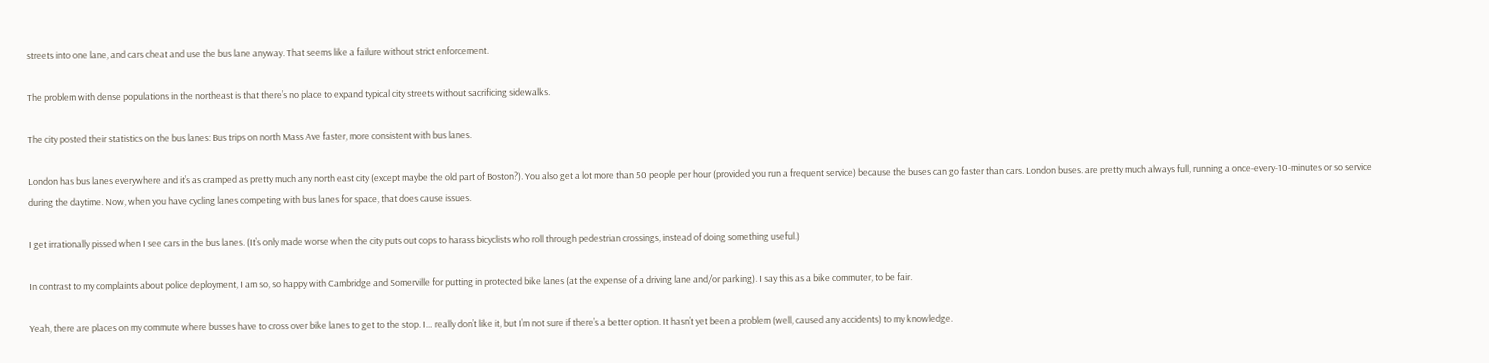streets into one lane, and cars cheat and use the bus lane anyway. That seems like a failure without strict enforcement.

The problem with dense populations in the northeast is that there’s no place to expand typical city streets without sacrificing sidewalks.

The city posted their statistics on the bus lanes: Bus trips on north Mass Ave faster, more consistent with bus lanes.

London has bus lanes everywhere and it’s as cramped as pretty much any north east city (except maybe the old part of Boston?). You also get a lot more than 50 people per hour (provided you run a frequent service) because the buses can go faster than cars. London buses. are pretty much always full, running a once-every-10-minutes or so service during the daytime. Now, when you have cycling lanes competing with bus lanes for space, that does cause issues.

I get irrationally pissed when I see cars in the bus lanes. (It’s only made worse when the city puts out cops to harass bicyclists who roll through pedestrian crossings, instead of doing something useful.)

In contrast to my complaints about police deployment, I am so, so happy with Cambridge and Somerville for putting in protected bike lanes (at the expense of a driving lane and/or parking). I say this as a bike commuter, to be fair.

Yeah, there are places on my commute where busses have to cross over bike lanes to get to the stop. I… really don’t like it, but I’m not sure if there’s a better option. It hasn’t yet been a problem (well, caused any accidents) to my knowledge.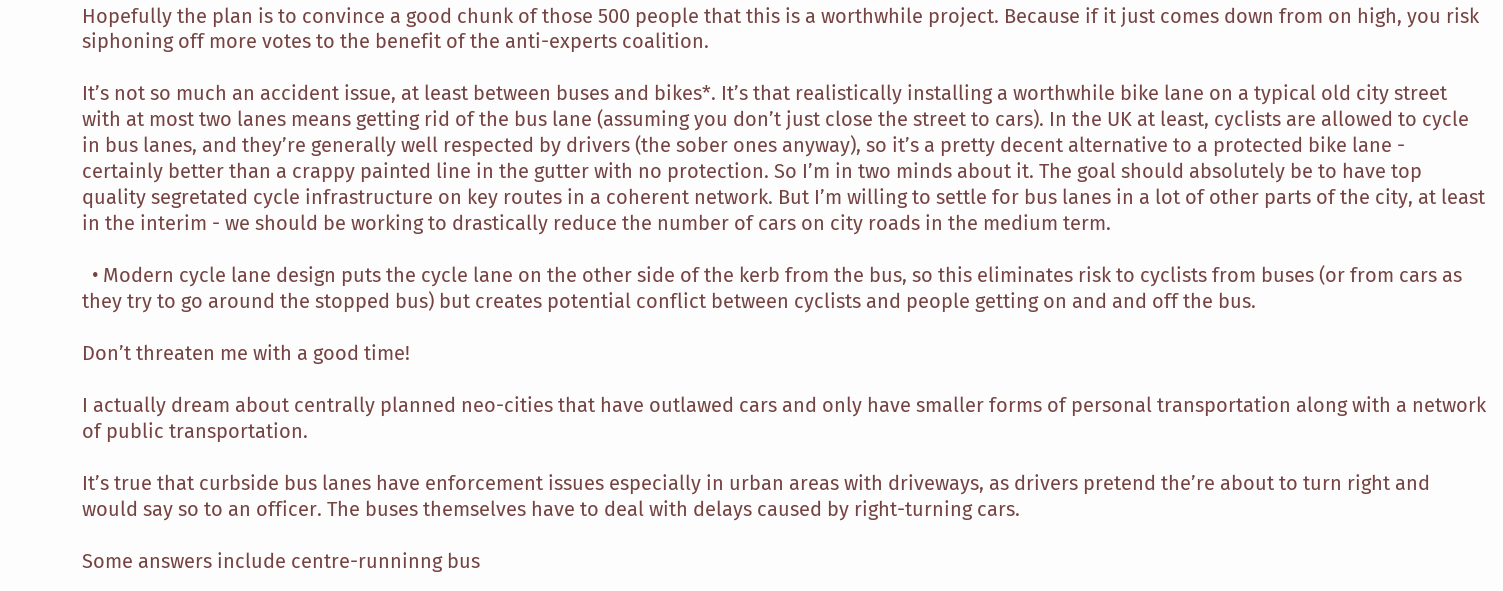Hopefully the plan is to convince a good chunk of those 500 people that this is a worthwhile project. Because if it just comes down from on high, you risk siphoning off more votes to the benefit of the anti-experts coalition.

It’s not so much an accident issue, at least between buses and bikes*. It’s that realistically installing a worthwhile bike lane on a typical old city street with at most two lanes means getting rid of the bus lane (assuming you don’t just close the street to cars). In the UK at least, cyclists are allowed to cycle in bus lanes, and they’re generally well respected by drivers (the sober ones anyway), so it’s a pretty decent alternative to a protected bike lane - certainly better than a crappy painted line in the gutter with no protection. So I’m in two minds about it. The goal should absolutely be to have top quality segretated cycle infrastructure on key routes in a coherent network. But I’m willing to settle for bus lanes in a lot of other parts of the city, at least in the interim - we should be working to drastically reduce the number of cars on city roads in the medium term.

  • Modern cycle lane design puts the cycle lane on the other side of the kerb from the bus, so this eliminates risk to cyclists from buses (or from cars as they try to go around the stopped bus) but creates potential conflict between cyclists and people getting on and and off the bus.

Don’t threaten me with a good time!

I actually dream about centrally planned neo-cities that have outlawed cars and only have smaller forms of personal transportation along with a network of public transportation.

It’s true that curbside bus lanes have enforcement issues especially in urban areas with driveways, as drivers pretend the’re about to turn right and would say so to an officer. The buses themselves have to deal with delays caused by right-turning cars.

Some answers include centre-runninng bus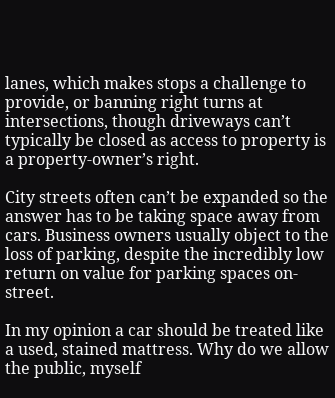lanes, which makes stops a challenge to provide, or banning right turns at intersections, though driveways can’t typically be closed as access to property is a property-owner’s right.

City streets often can’t be expanded so the answer has to be taking space away from cars. Business owners usually object to the loss of parking, despite the incredibly low return on value for parking spaces on-street.

In my opinion a car should be treated like a used, stained mattress. Why do we allow the public, myself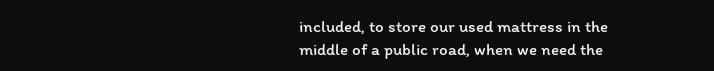included, to store our used mattress in the middle of a public road, when we need the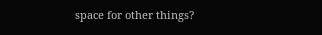space for other things?